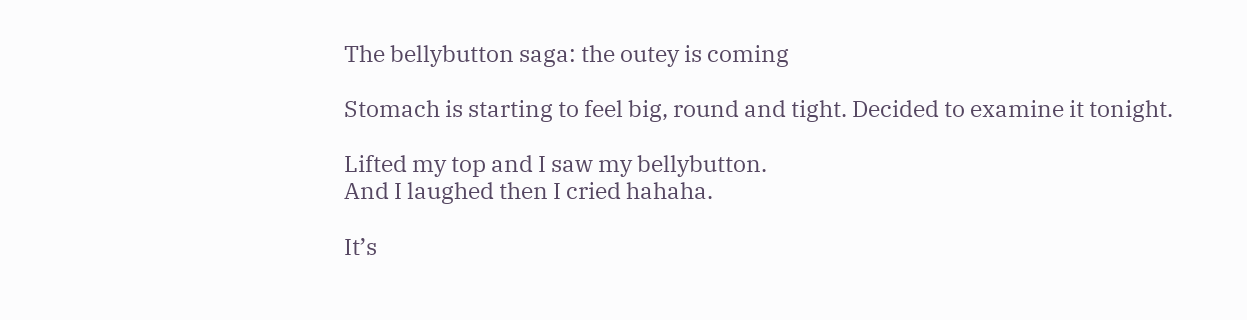The bellybutton saga: the outey is coming

Stomach is starting to feel big, round and tight. Decided to examine it tonight.

Lifted my top and I saw my bellybutton.
And I laughed then I cried hahaha.

It’s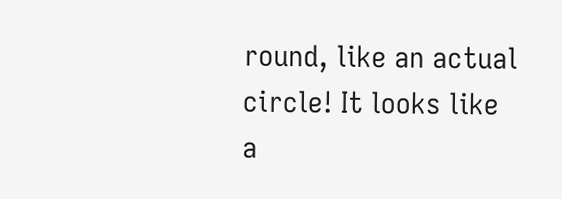round, like an actual circle! It looks like a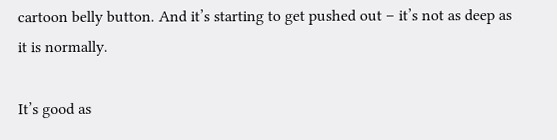cartoon belly button. And it’s starting to get pushed out – it’s not as deep as it is normally.

It’s good as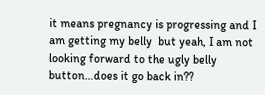it means pregnancy is progressing and I am getting my belly  but yeah, I am not looking forward to the ugly belly button…does it go back in??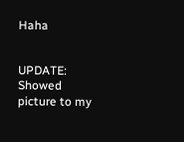Haha


UPDATE: Showed picture to my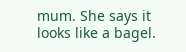mum. She says it looks like a bagel.